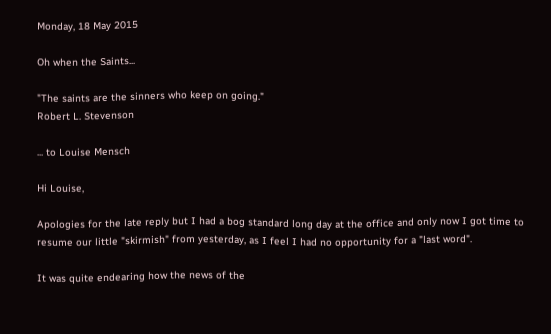Monday, 18 May 2015

Oh when the Saints...

"The saints are the sinners who keep on going."
Robert L. Stevenson

... to Louise Mensch

Hi Louise,

Apologies for the late reply but I had a bog standard long day at the office and only now I got time to resume our little "skirmish" from yesterday, as I feel I had no opportunity for a "last word".

It was quite endearing how the news of the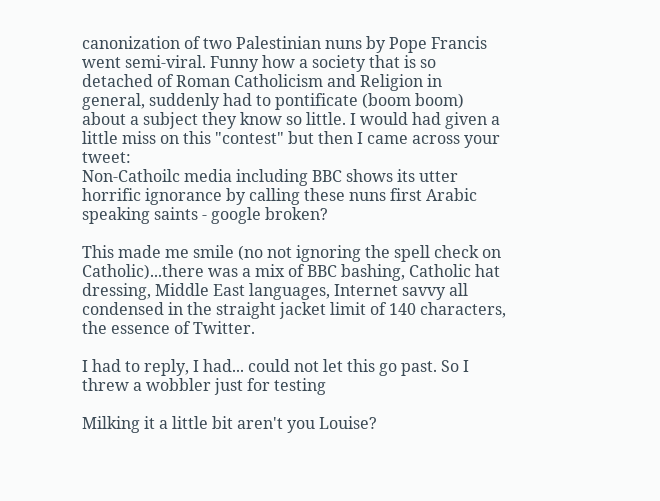canonization of two Palestinian nuns by Pope Francis went semi-viral. Funny how a society that is so detached of Roman Catholicism and Religion in general, suddenly had to pontificate (boom boom) about a subject they know so little. I would had given a little miss on this "contest" but then I came across your tweet:
Non-Cathoilc media including BBC shows its utter horrific ignorance by calling these nuns first Arabic speaking saints - google broken?

This made me smile (no not ignoring the spell check on Catholic)...there was a mix of BBC bashing, Catholic hat dressing, Middle East languages, Internet savvy all condensed in the straight jacket limit of 140 characters, the essence of Twitter.

I had to reply, I had... could not let this go past. So I threw a wobbler just for testing

Milking it a little bit aren't you Louise?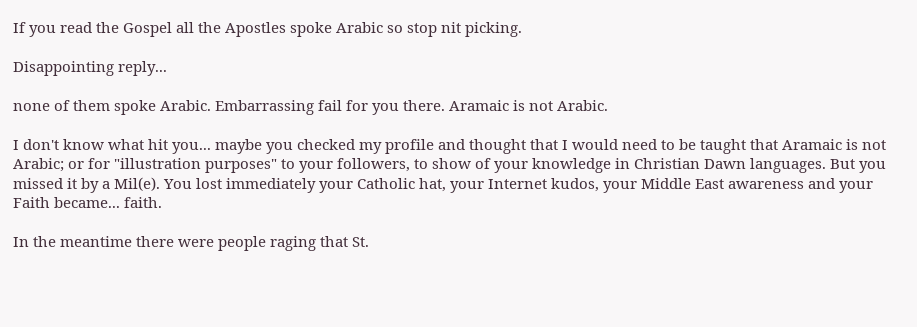If you read the Gospel all the Apostles spoke Arabic so stop nit picking.

Disappointing reply...

none of them spoke Arabic. Embarrassing fail for you there. Aramaic is not Arabic.

I don't know what hit you... maybe you checked my profile and thought that I would need to be taught that Aramaic is not Arabic; or for "illustration purposes" to your followers, to show of your knowledge in Christian Dawn languages. But you missed it by a Mil(e). You lost immediately your Catholic hat, your Internet kudos, your Middle East awareness and your Faith became... faith.

In the meantime there were people raging that St.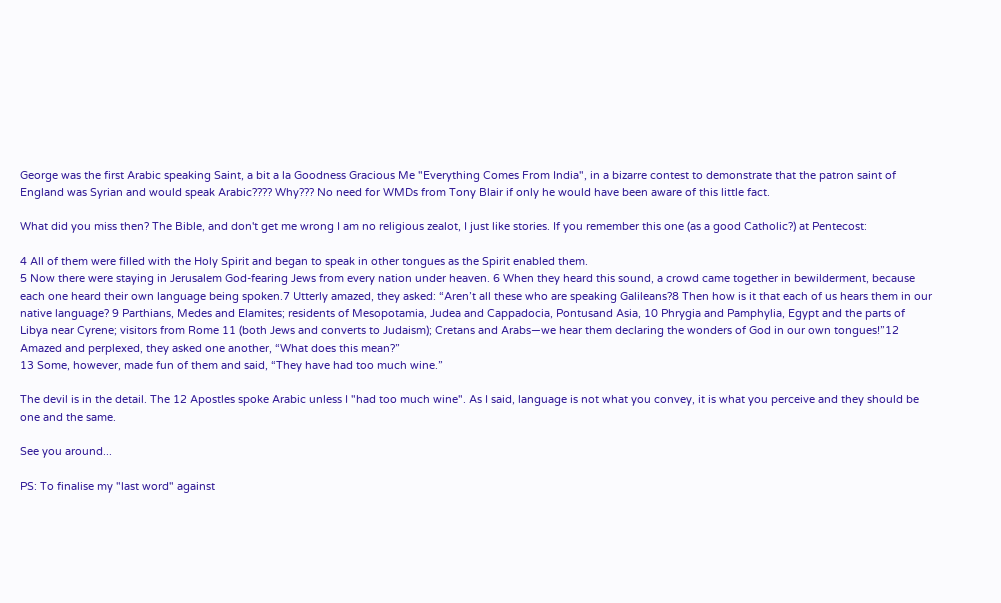George was the first Arabic speaking Saint, a bit a la Goodness Gracious Me "Everything Comes From India", in a bizarre contest to demonstrate that the patron saint of England was Syrian and would speak Arabic???? Why??? No need for WMDs from Tony Blair if only he would have been aware of this little fact.

What did you miss then? The Bible, and don't get me wrong I am no religious zealot, I just like stories. If you remember this one (as a good Catholic?) at Pentecost:

4 All of them were filled with the Holy Spirit and began to speak in other tongues as the Spirit enabled them.
5 Now there were staying in Jerusalem God-fearing Jews from every nation under heaven. 6 When they heard this sound, a crowd came together in bewilderment, because each one heard their own language being spoken.7 Utterly amazed, they asked: “Aren’t all these who are speaking Galileans?8 Then how is it that each of us hears them in our native language? 9 Parthians, Medes and Elamites; residents of Mesopotamia, Judea and Cappadocia, Pontusand Asia, 10 Phrygia and Pamphylia, Egypt and the parts of Libya near Cyrene; visitors from Rome 11 (both Jews and converts to Judaism); Cretans and Arabs—we hear them declaring the wonders of God in our own tongues!”12 Amazed and perplexed, they asked one another, “What does this mean?”
13 Some, however, made fun of them and said, “They have had too much wine.”

The devil is in the detail. The 12 Apostles spoke Arabic unless I "had too much wine". As I said, language is not what you convey, it is what you perceive and they should be one and the same.

See you around...

PS: To finalise my "last word" against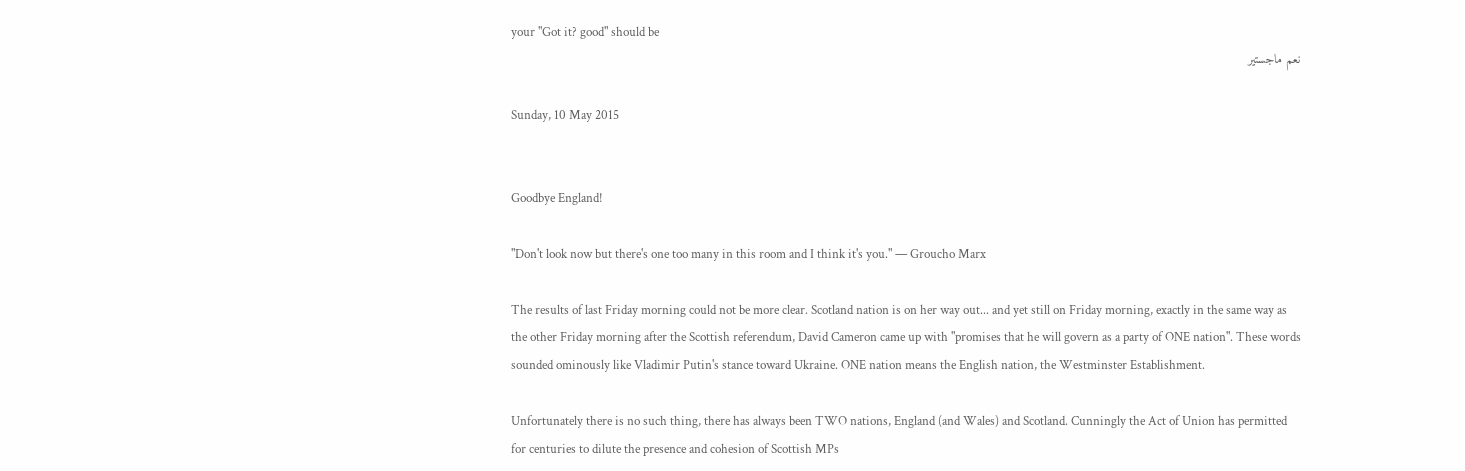your "Got it? good" should be
نعم ماجستير

Sunday, 10 May 2015


Goodbye England!

"Don't look now but there's one too many in this room and I think it's you." — Groucho Marx

The results of last Friday morning could not be more clear. Scotland nation is on her way out... and yet still on Friday morning, exactly in the same way as the other Friday morning after the Scottish referendum, David Cameron came up with "promises that he will govern as a party of ONE nation". These words sounded ominously like Vladimir Putin's stance toward Ukraine. ONE nation means the English nation, the Westminster Establishment.

Unfortunately there is no such thing, there has always been TWO nations, England (and Wales) and Scotland. Cunningly the Act of Union has permitted for centuries to dilute the presence and cohesion of Scottish MPs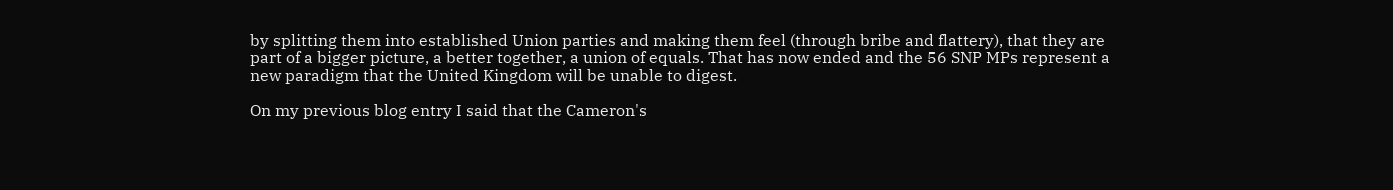by splitting them into established Union parties and making them feel (through bribe and flattery), that they are part of a bigger picture, a better together, a union of equals. That has now ended and the 56 SNP MPs represent a new paradigm that the United Kingdom will be unable to digest.

On my previous blog entry I said that the Cameron's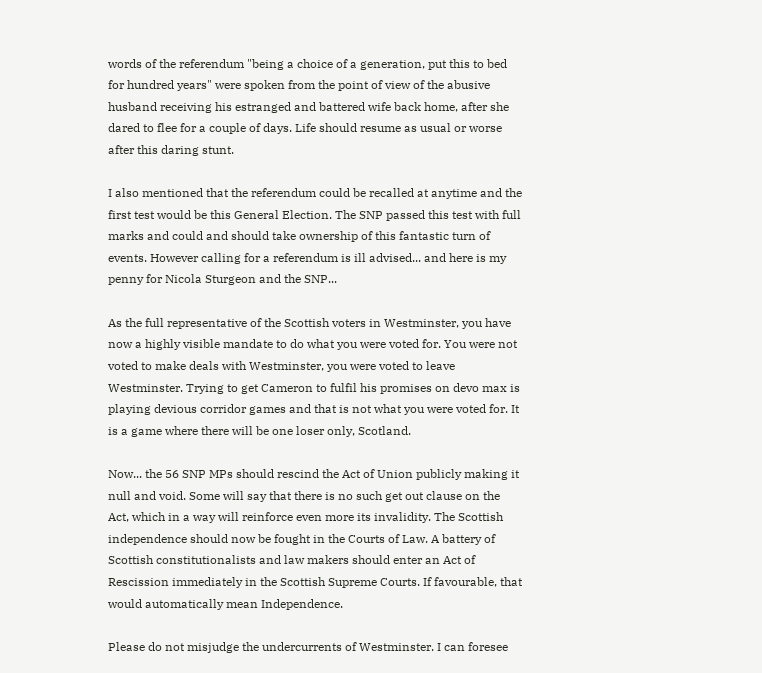words of the referendum "being a choice of a generation, put this to bed for hundred years" were spoken from the point of view of the abusive husband receiving his estranged and battered wife back home, after she dared to flee for a couple of days. Life should resume as usual or worse after this daring stunt.

I also mentioned that the referendum could be recalled at anytime and the first test would be this General Election. The SNP passed this test with full marks and could and should take ownership of this fantastic turn of events. However calling for a referendum is ill advised... and here is my penny for Nicola Sturgeon and the SNP...

As the full representative of the Scottish voters in Westminster, you have now a highly visible mandate to do what you were voted for. You were not voted to make deals with Westminster, you were voted to leave Westminster. Trying to get Cameron to fulfil his promises on devo max is playing devious corridor games and that is not what you were voted for. It is a game where there will be one loser only, Scotland.

Now... the 56 SNP MPs should rescind the Act of Union publicly making it null and void. Some will say that there is no such get out clause on the Act, which in a way will reinforce even more its invalidity. The Scottish independence should now be fought in the Courts of Law. A battery of Scottish constitutionalists and law makers should enter an Act of Rescission immediately in the Scottish Supreme Courts. If favourable, that would automatically mean Independence.

Please do not misjudge the undercurrents of Westminster. I can foresee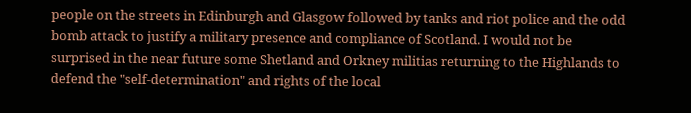people on the streets in Edinburgh and Glasgow followed by tanks and riot police and the odd bomb attack to justify a military presence and compliance of Scotland. I would not be surprised in the near future some Shetland and Orkney militias returning to the Highlands to defend the "self-determination" and rights of the local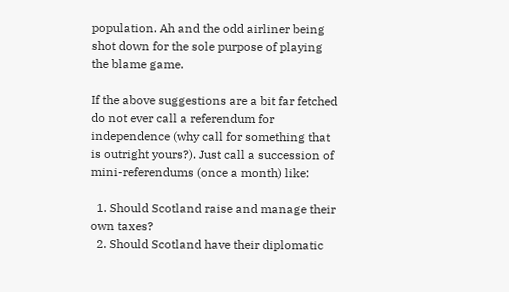population. Ah and the odd airliner being shot down for the sole purpose of playing the blame game.

If the above suggestions are a bit far fetched do not ever call a referendum for independence (why call for something that is outright yours?). Just call a succession of mini-referendums (once a month) like:

  1. Should Scotland raise and manage their own taxes?
  2. Should Scotland have their diplomatic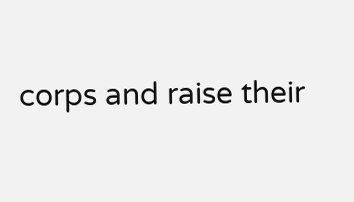corps and raise their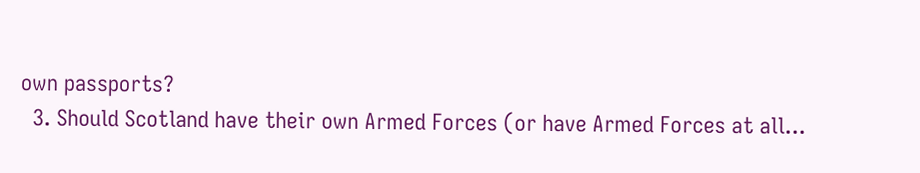own passports?
  3. Should Scotland have their own Armed Forces (or have Armed Forces at all...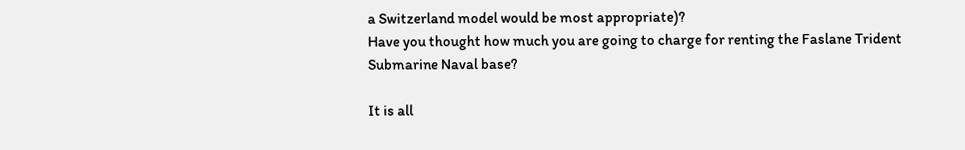a Switzerland model would be most appropriate)?
Have you thought how much you are going to charge for renting the Faslane Trident Submarine Naval base?

It is all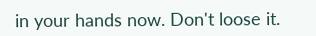in your hands now. Don't loose it.